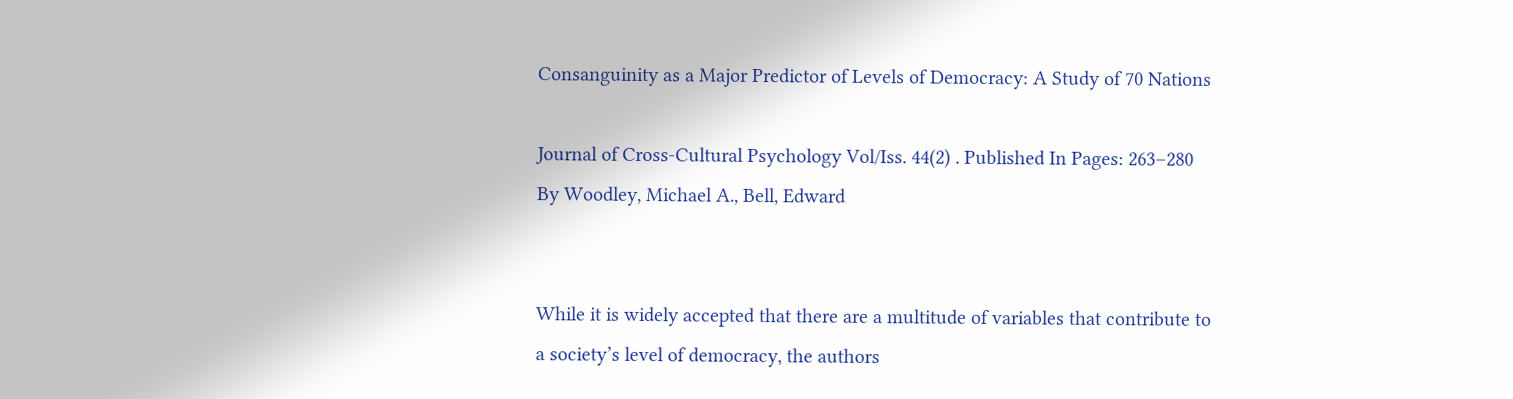Consanguinity as a Major Predictor of Levels of Democracy: A Study of 70 Nations

Journal of Cross-Cultural Psychology Vol/Iss. 44(2) . Published In Pages: 263–280
By Woodley, Michael A., Bell, Edward


While it is widely accepted that there are a multitude of variables that contribute to a society’s level of democracy, the authors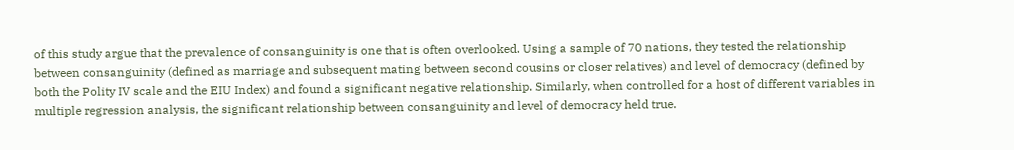of this study argue that the prevalence of consanguinity is one that is often overlooked. Using a sample of 70 nations, they tested the relationship between consanguinity (defined as marriage and subsequent mating between second cousins or closer relatives) and level of democracy (defined by both the Polity IV scale and the EIU Index) and found a significant negative relationship. Similarly, when controlled for a host of different variables in multiple regression analysis, the significant relationship between consanguinity and level of democracy held true.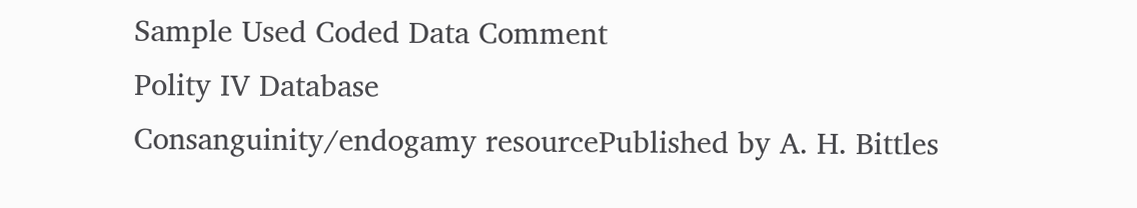Sample Used Coded Data Comment
Polity IV Database
Consanguinity/endogamy resourcePublished by A. H. Bittles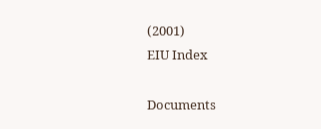(2001)
EIU Index

Documents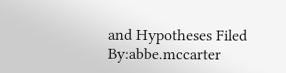and Hypotheses Filed By:abbe.mccarter